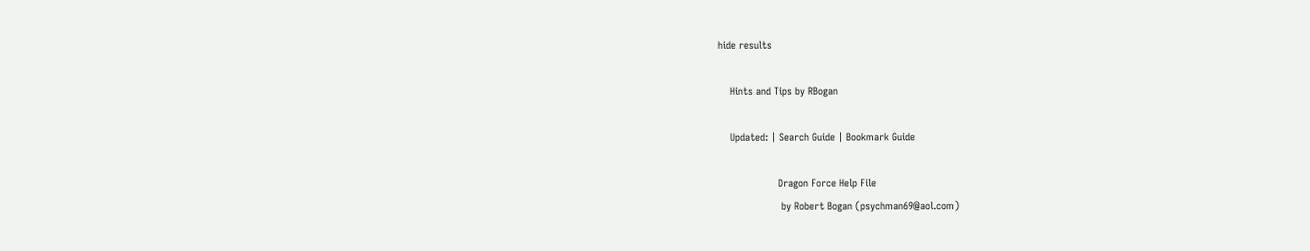hide results

    Hints and Tips by RBogan

    Updated: | Search Guide | Bookmark Guide

                    Dragon Force Help File
                     by Robert Bogan (psychman69@aol.com)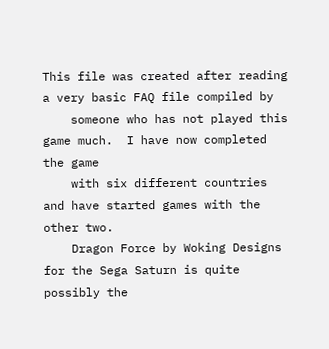This file was created after reading a very basic FAQ file compiled by
    someone who has not played this game much.  I have now completed the game
    with six different countries and have started games with the other two.
    Dragon Force by Woking Designs for the Sega Saturn is quite possibly the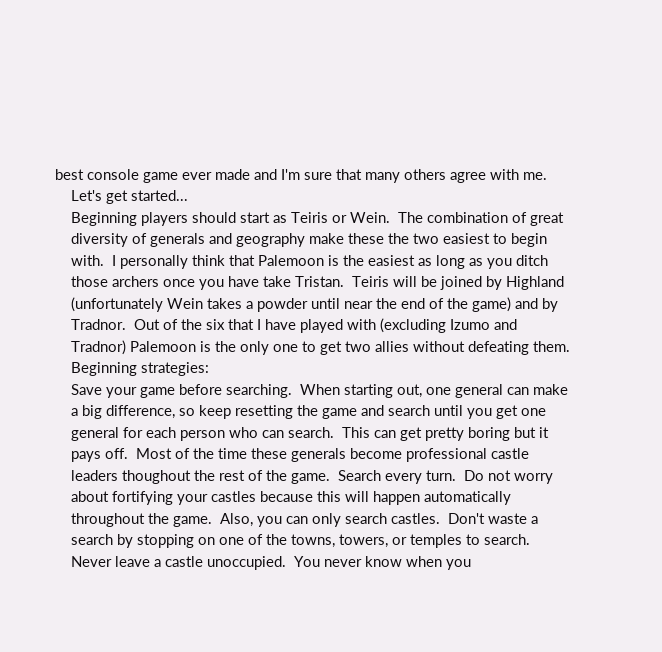best console game ever made and I'm sure that many others agree with me.
    Let's get started...
    Beginning players should start as Teiris or Wein.  The combination of great
    diversity of generals and geography make these the two easiest to begin
    with.  I personally think that Palemoon is the easiest as long as you ditch
    those archers once you have take Tristan.  Teiris will be joined by Highland
    (unfortunately Wein takes a powder until near the end of the game) and by
    Tradnor.  Out of the six that I have played with (excluding Izumo and
    Tradnor) Palemoon is the only one to get two allies without defeating them.
    Beginning strategies:
    Save your game before searching.  When starting out, one general can make
    a big difference, so keep resetting the game and search until you get one
    general for each person who can search.  This can get pretty boring but it
    pays off.  Most of the time these generals become professional castle
    leaders thoughout the rest of the game.  Search every turn.  Do not worry
    about fortifying your castles because this will happen automatically
    throughout the game.  Also, you can only search castles.  Don't waste a
    search by stopping on one of the towns, towers, or temples to search.
    Never leave a castle unoccupied.  You never know when you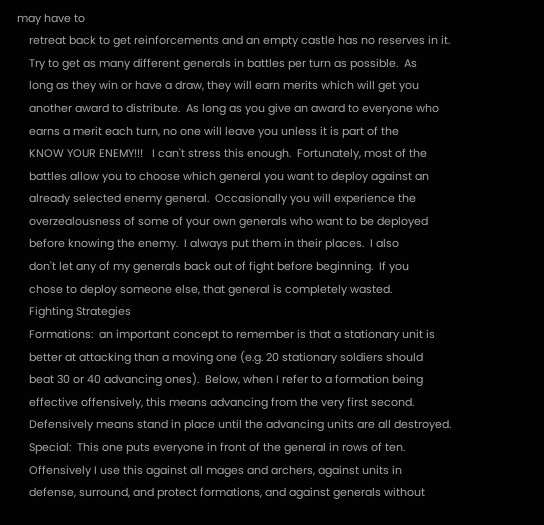may have to
    retreat back to get reinforcements and an empty castle has no reserves in it.
    Try to get as many different generals in battles per turn as possible.  As
    long as they win or have a draw, they will earn merits which will get you
    another award to distribute.  As long as you give an award to everyone who
    earns a merit each turn, no one will leave you unless it is part of the
    KNOW YOUR ENEMY!!!   I can't stress this enough.  Fortunately, most of the
    battles allow you to choose which general you want to deploy against an
    already selected enemy general.  Occasionally you will experience the
    overzealousness of some of your own generals who want to be deployed
    before knowing the enemy.  I always put them in their places.  I also
    don't let any of my generals back out of fight before beginning.  If you
    chose to deploy someone else, that general is completely wasted.
    Fighting Strategies
    Formations:  an important concept to remember is that a stationary unit is
    better at attacking than a moving one (e.g. 20 stationary soldiers should
    beat 30 or 40 advancing ones).  Below, when I refer to a formation being
    effective offensively, this means advancing from the very first second.
    Defensively means stand in place until the advancing units are all destroyed.
    Special:  This one puts everyone in front of the general in rows of ten.
    Offensively I use this against all mages and archers, against units in
    defense, surround, and protect formations, and against generals without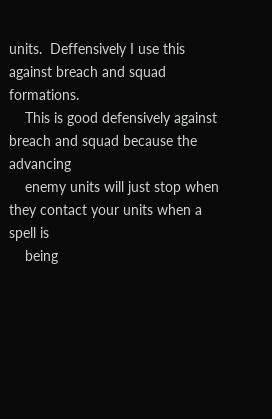units.  Deffensively I use this against breach and squad formations.
    This is good defensively against breach and squad because the advancing
    enemy units will just stop when they contact your units when a spell is
    being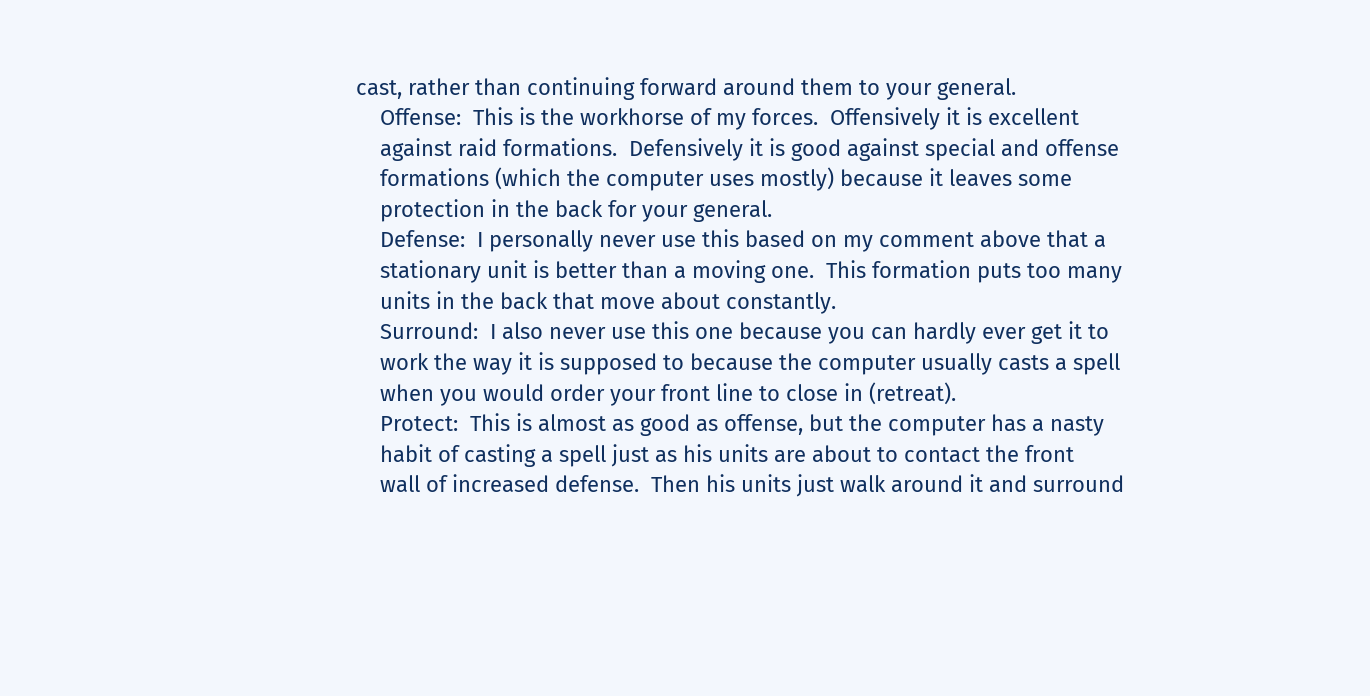cast, rather than continuing forward around them to your general.
    Offense:  This is the workhorse of my forces.  Offensively it is excellent
    against raid formations.  Defensively it is good against special and offense
    formations (which the computer uses mostly) because it leaves some
    protection in the back for your general.
    Defense:  I personally never use this based on my comment above that a
    stationary unit is better than a moving one.  This formation puts too many
    units in the back that move about constantly.
    Surround:  I also never use this one because you can hardly ever get it to
    work the way it is supposed to because the computer usually casts a spell
    when you would order your front line to close in (retreat).
    Protect:  This is almost as good as offense, but the computer has a nasty
    habit of casting a spell just as his units are about to contact the front
    wall of increased defense.  Then his units just walk around it and surround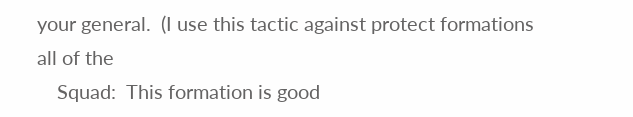your general.  (I use this tactic against protect formations all of the
    Squad:  This formation is good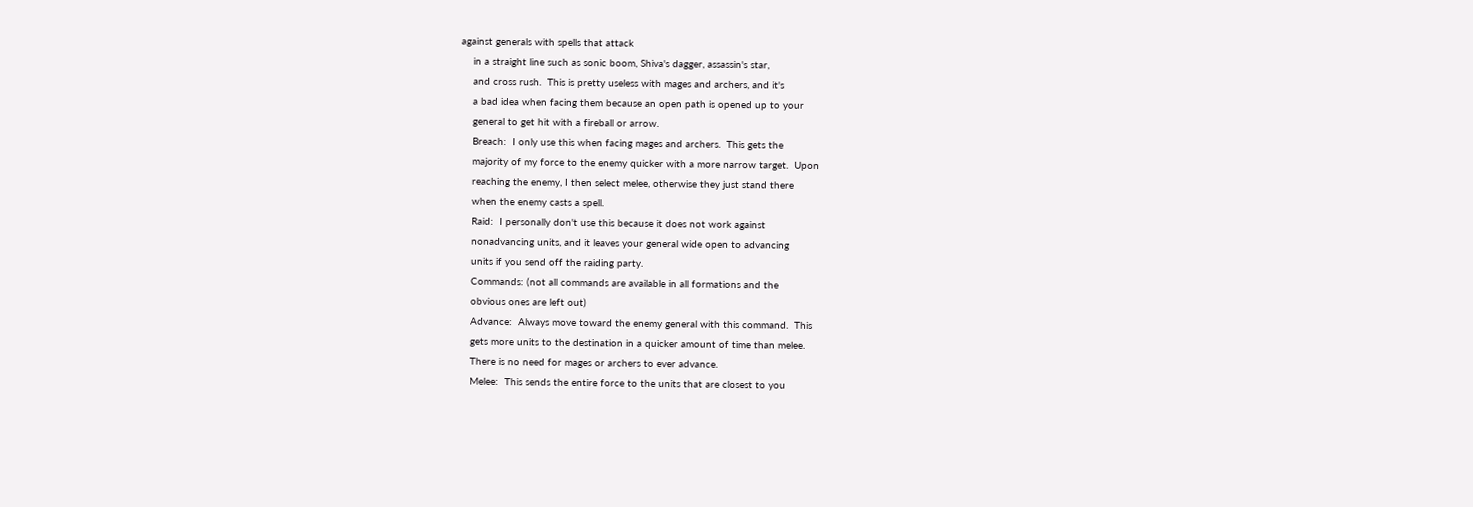against generals with spells that attack
    in a straight line such as sonic boom, Shiva's dagger, assassin's star,
    and cross rush.  This is pretty useless with mages and archers, and it's
    a bad idea when facing them because an open path is opened up to your
    general to get hit with a fireball or arrow.
    Breach:  I only use this when facing mages and archers.  This gets the
    majority of my force to the enemy quicker with a more narrow target.  Upon
    reaching the enemy, I then select melee, otherwise they just stand there
    when the enemy casts a spell.
    Raid:  I personally don't use this because it does not work against
    nonadvancing units, and it leaves your general wide open to advancing
    units if you send off the raiding party.
    Commands: (not all commands are available in all formations and the
    obvious ones are left out)
    Advance:  Always move toward the enemy general with this command.  This
    gets more units to the destination in a quicker amount of time than melee.
    There is no need for mages or archers to ever advance.
    Melee:  This sends the entire force to the units that are closest to you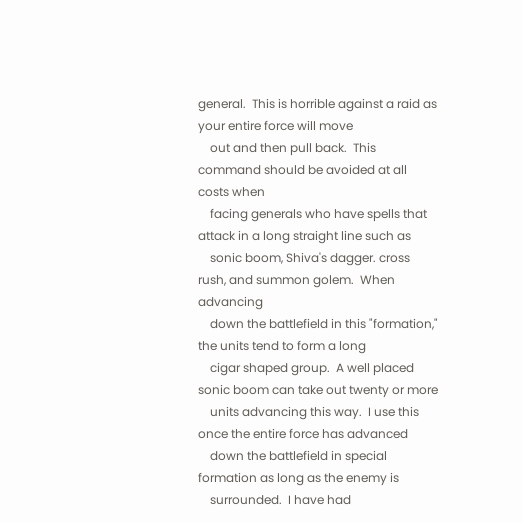general.  This is horrible against a raid as your entire force will move
    out and then pull back.  This command should be avoided at all costs when
    facing generals who have spells that attack in a long straight line such as
    sonic boom, Shiva's dagger. cross rush, and summon golem.  When advancing
    down the battlefield in this "formation," the units tend to form a long
    cigar shaped group.  A well placed sonic boom can take out twenty or more
    units advancing this way.  I use this once the entire force has advanced
    down the battlefield in special formation as long as the enemy is
    surrounded.  I have had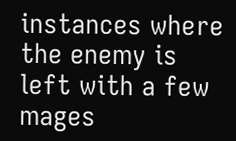instances where the enemy is left with a few mages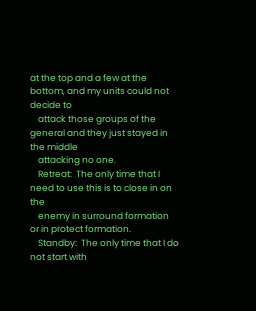at the top and a few at the bottom, and my units could not decide to
    attack those groups of the general and they just stayed in the middle
    attacking no one.
    Retreat:  The only time that I need to use this is to close in on the
    enemy in surround formation or in protect formation.
    Standby:  The only time that I do not start with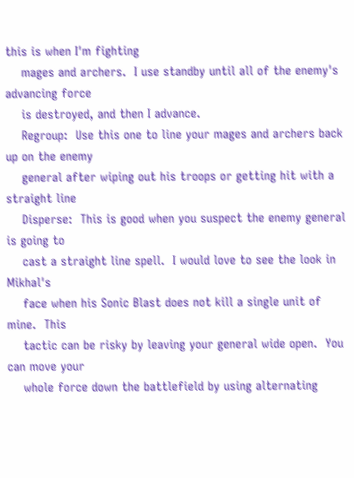this is when I'm fighting
    mages and archers.  I use standby until all of the enemy's advancing force
    is destroyed, and then I advance.
    Regroup:  Use this one to line your mages and archers back up on the enemy
    general after wiping out his troops or getting hit with a straight line
    Disperse:  This is good when you suspect the enemy general is going to
    cast a straight line spell.  I would love to see the look in Mikhal's
    face when his Sonic Blast does not kill a single unit of mine.  This
    tactic can be risky by leaving your general wide open.  You can move your
    whole force down the battlefield by using alternating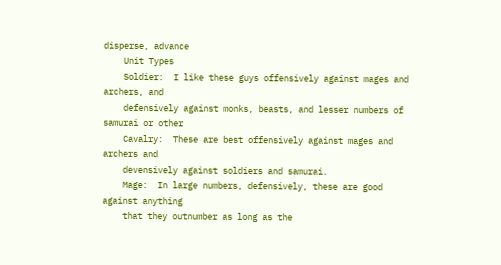disperse, advance
    Unit Types
    Soldier:  I like these guys offensively against mages and archers, and
    defensively against monks, beasts, and lesser numbers of samurai or other
    Cavalry:  These are best offensively against mages and archers and
    devensively against soldiers and samurai.
    Mage:  In large numbers, defensively, these are good against anything
    that they outnumber as long as the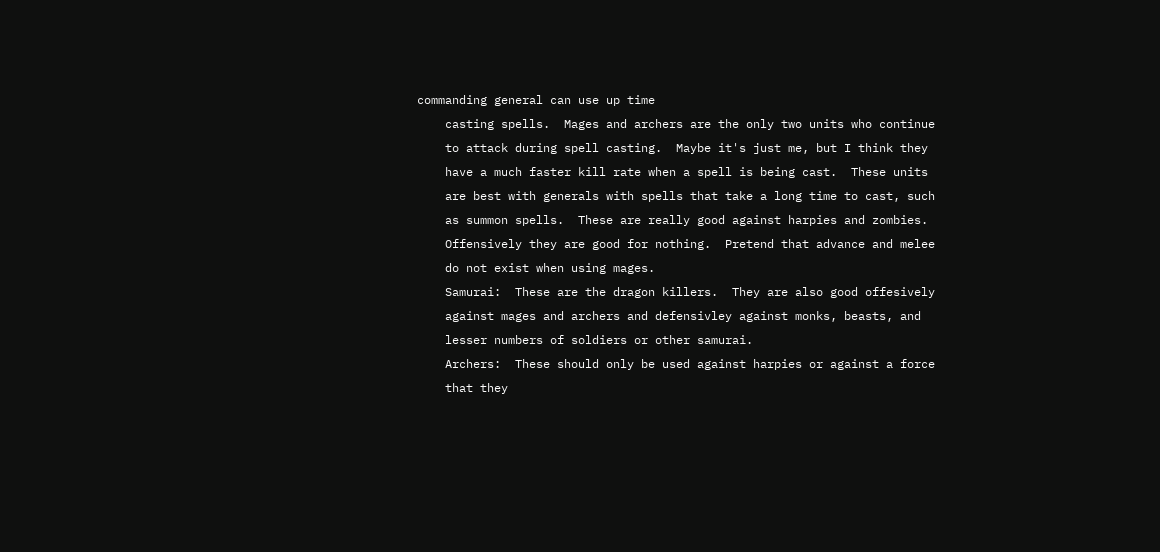commanding general can use up time
    casting spells.  Mages and archers are the only two units who continue
    to attack during spell casting.  Maybe it's just me, but I think they
    have a much faster kill rate when a spell is being cast.  These units
    are best with generals with spells that take a long time to cast, such
    as summon spells.  These are really good against harpies and zombies.
    Offensively they are good for nothing.  Pretend that advance and melee
    do not exist when using mages.
    Samurai:  These are the dragon killers.  They are also good offesively
    against mages and archers and defensivley against monks, beasts, and
    lesser numbers of soldiers or other samurai.
    Archers:  These should only be used against harpies or against a force
    that they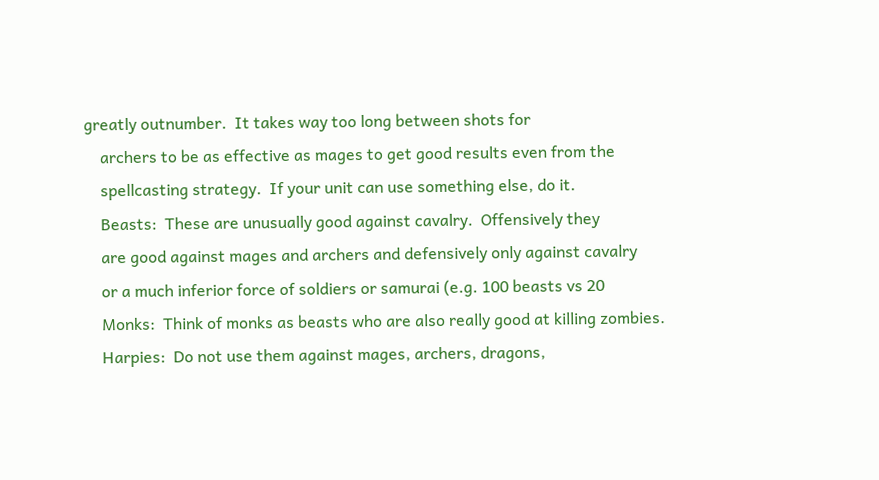greatly outnumber.  It takes way too long between shots for
    archers to be as effective as mages to get good results even from the
    spellcasting strategy.  If your unit can use something else, do it.
    Beasts:  These are unusually good against cavalry.  Offensively they
    are good against mages and archers and defensively only against cavalry
    or a much inferior force of soldiers or samurai (e.g. 100 beasts vs 20
    Monks:  Think of monks as beasts who are also really good at killing zombies.
    Harpies:  Do not use them against mages, archers, dragons,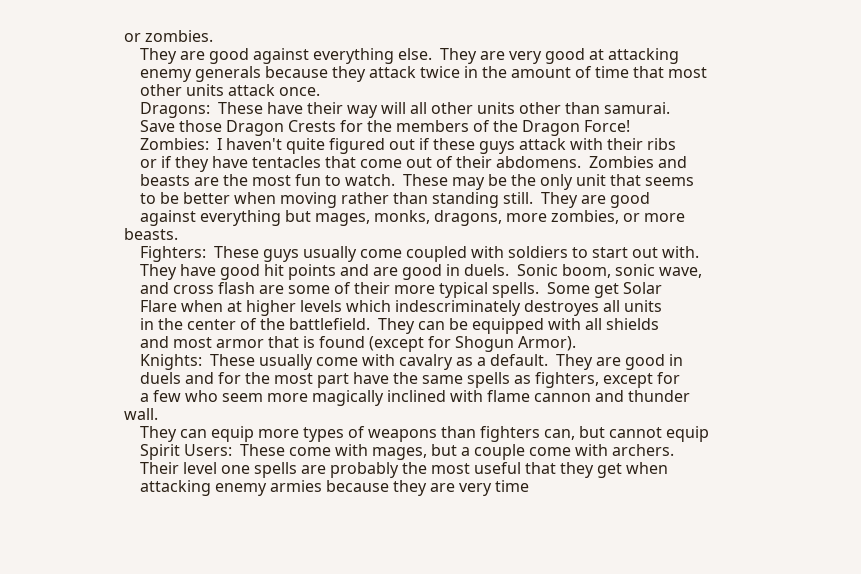or zombies.
    They are good against everything else.  They are very good at attacking
    enemy generals because they attack twice in the amount of time that most
    other units attack once.
    Dragons:  These have their way will all other units other than samurai.
    Save those Dragon Crests for the members of the Dragon Force!
    Zombies:  I haven't quite figured out if these guys attack with their ribs
    or if they have tentacles that come out of their abdomens.  Zombies and
    beasts are the most fun to watch.  These may be the only unit that seems
    to be better when moving rather than standing still.  They are good
    against everything but mages, monks, dragons, more zombies, or more beasts.
    Fighters:  These guys usually come coupled with soldiers to start out with.
    They have good hit points and are good in duels.  Sonic boom, sonic wave,
    and cross flash are some of their more typical spells.  Some get Solar
    Flare when at higher levels which indescriminately destroyes all units
    in the center of the battlefield.  They can be equipped with all shields
    and most armor that is found (except for Shogun Armor).
    Knights:  These usually come with cavalry as a default.  They are good in
    duels and for the most part have the same spells as fighters, except for
    a few who seem more magically inclined with flame cannon and thunder wall.
    They can equip more types of weapons than fighters can, but cannot equip
    Spirit Users:  These come with mages, but a couple come with archers.
    Their level one spells are probably the most useful that they get when
    attacking enemy armies because they are very time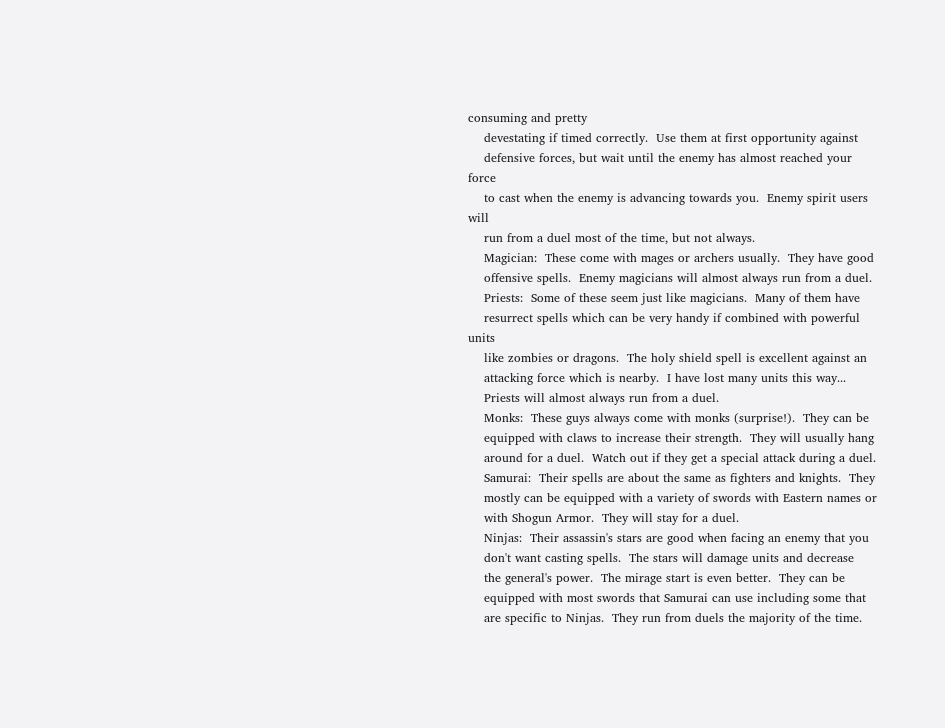consuming and pretty
    devestating if timed correctly.  Use them at first opportunity against
    defensive forces, but wait until the enemy has almost reached your force
    to cast when the enemy is advancing towards you.  Enemy spirit users will
    run from a duel most of the time, but not always.
    Magician:  These come with mages or archers usually.  They have good
    offensive spells.  Enemy magicians will almost always run from a duel.
    Priests:  Some of these seem just like magicians.  Many of them have
    resurrect spells which can be very handy if combined with powerful units
    like zombies or dragons.  The holy shield spell is excellent against an
    attacking force which is nearby.  I have lost many units this way...
    Priests will almost always run from a duel.
    Monks:  These guys always come with monks (surprise!).  They can be
    equipped with claws to increase their strength.  They will usually hang
    around for a duel.  Watch out if they get a special attack during a duel.
    Samurai:  Their spells are about the same as fighters and knights.  They
    mostly can be equipped with a variety of swords with Eastern names or
    with Shogun Armor.  They will stay for a duel.
    Ninjas:  Their assassin's stars are good when facing an enemy that you
    don't want casting spells.  The stars will damage units and decrease
    the general's power.  The mirage start is even better.  They can be
    equipped with most swords that Samurai can use including some that
    are specific to Ninjas.  They run from duels the majority of the time.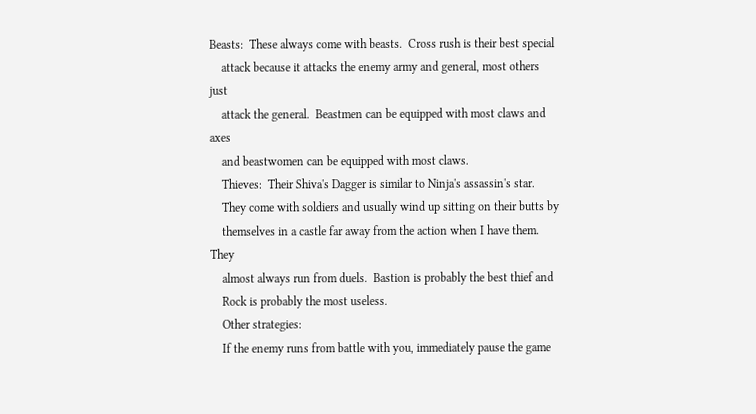Beasts:  These always come with beasts.  Cross rush is their best special
    attack because it attacks the enemy army and general, most others just
    attack the general.  Beastmen can be equipped with most claws and axes
    and beastwomen can be equipped with most claws.
    Thieves:  Their Shiva's Dagger is similar to Ninja's assassin's star.
    They come with soldiers and usually wind up sitting on their butts by
    themselves in a castle far away from the action when I have them.  They
    almost always run from duels.  Bastion is probably the best thief and
    Rock is probably the most useless.
    Other strategies:
    If the enemy runs from battle with you, immediately pause the game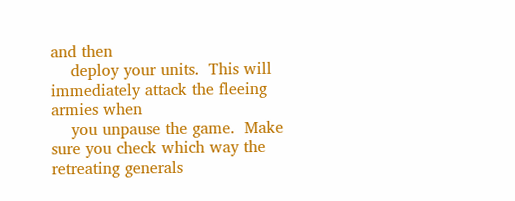and then
    deploy your units.  This will immediately attack the fleeing armies when
    you unpause the game.  Make sure you check which way the retreating generals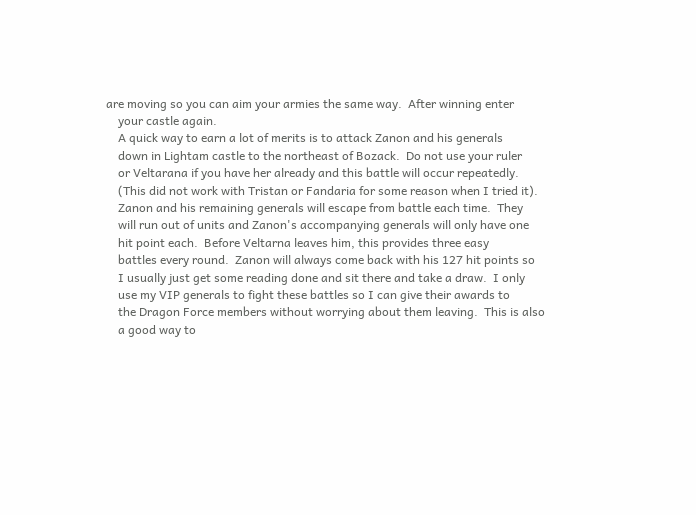are moving so you can aim your armies the same way.  After winning enter
    your castle again.
    A quick way to earn a lot of merits is to attack Zanon and his generals
    down in Lightam castle to the northeast of Bozack.  Do not use your ruler
    or Veltarana if you have her already and this battle will occur repeatedly.
    (This did not work with Tristan or Fandaria for some reason when I tried it).
    Zanon and his remaining generals will escape from battle each time.  They
    will run out of units and Zanon's accompanying generals will only have one
    hit point each.  Before Veltarna leaves him, this provides three easy
    battles every round.  Zanon will always come back with his 127 hit points so
    I usually just get some reading done and sit there and take a draw.  I only
    use my VIP generals to fight these battles so I can give their awards to
    the Dragon Force members without worrying about them leaving.  This is also
    a good way to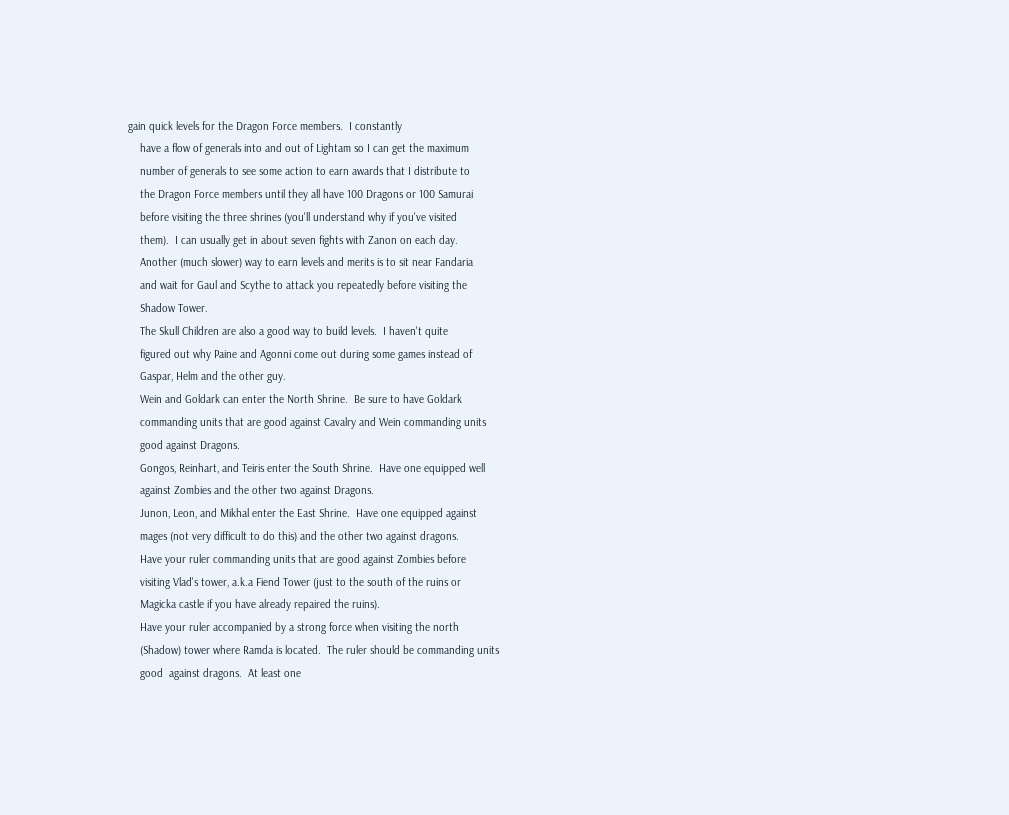gain quick levels for the Dragon Force members.  I constantly
    have a flow of generals into and out of Lightam so I can get the maximum
    number of generals to see some action to earn awards that I distribute to
    the Dragon Force members until they all have 100 Dragons or 100 Samurai
    before visiting the three shrines (you'll understand why if you've visited
    them).  I can usually get in about seven fights with Zanon on each day.
    Another (much slower) way to earn levels and merits is to sit near Fandaria
    and wait for Gaul and Scythe to attack you repeatedly before visiting the
    Shadow Tower.
    The Skull Children are also a good way to build levels.  I haven't quite
    figured out why Paine and Agonni come out during some games instead of
    Gaspar, Helm and the other guy.
    Wein and Goldark can enter the North Shrine.  Be sure to have Goldark
    commanding units that are good against Cavalry and Wein commanding units
    good against Dragons.
    Gongos, Reinhart, and Teiris enter the South Shrine.  Have one equipped well
    against Zombies and the other two against Dragons.
    Junon, Leon, and Mikhal enter the East Shrine.  Have one equipped against
    mages (not very difficult to do this) and the other two against dragons.
    Have your ruler commanding units that are good against Zombies before
    visiting Vlad's tower, a.k.a Fiend Tower (just to the south of the ruins or
    Magicka castle if you have already repaired the ruins).
    Have your ruler accompanied by a strong force when visiting the north
    (Shadow) tower where Ramda is located.  The ruler should be commanding units
    good  against dragons.  At least one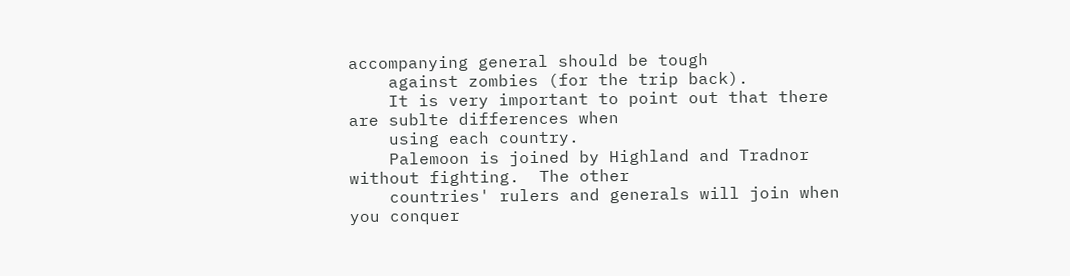accompanying general should be tough
    against zombies (for the trip back).
    It is very important to point out that there are sublte differences when
    using each country.
    Palemoon is joined by Highland and Tradnor without fighting.  The other
    countries' rulers and generals will join when you conquer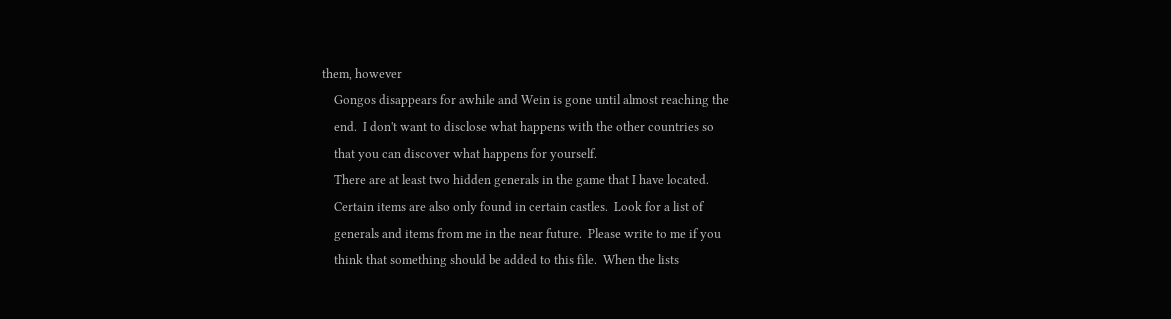them, however
    Gongos disappears for awhile and Wein is gone until almost reaching the
    end.  I don't want to disclose what happens with the other countries so
    that you can discover what happens for yourself.
    There are at least two hidden generals in the game that I have located.
    Certain items are also only found in certain castles.  Look for a list of
    generals and items from me in the near future.  Please write to me if you
    think that something should be added to this file.  When the lists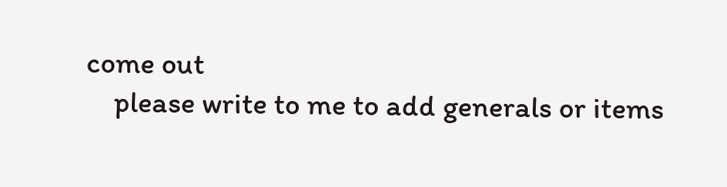come out
    please write to me to add generals or items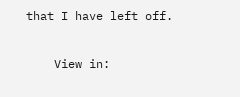that I have left off.

    View in: